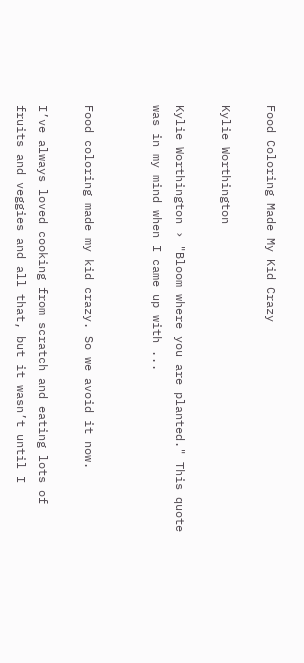Food Coloring Made My Kid Crazy

Kylie Worthington

Kylie Worthington › "Bloom where you are planted." This quote was in my mind when I came up with ...


Food coloring made my kid crazy. So we avoid it now.

I’ve always loved cooking from scratch and eating lots of fruits and veggies and all that, but it wasn’t until I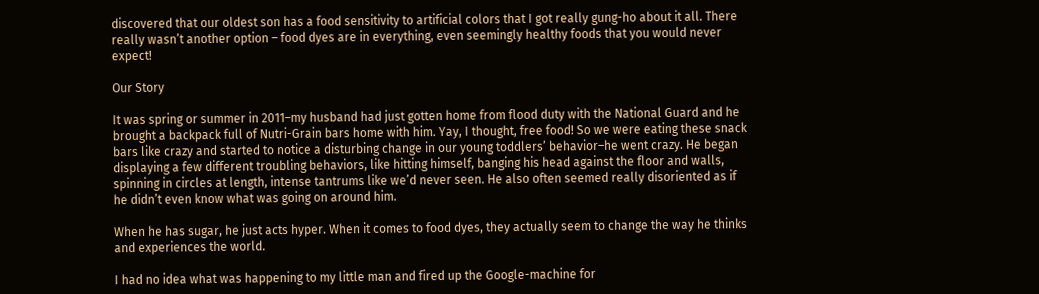discovered that our oldest son has a food sensitivity to artificial colors that I got really gung-ho about it all. There really wasn’t another option – food dyes are in everything, even seemingly healthy foods that you would never expect!

Our Story

It was spring or summer in 2011–my husband had just gotten home from flood duty with the National Guard and he brought a backpack full of Nutri-Grain bars home with him. Yay, I thought, free food! So we were eating these snack bars like crazy and started to notice a disturbing change in our young toddlers’ behavior–he went crazy. He began displaying a few different troubling behaviors, like hitting himself, banging his head against the floor and walls, spinning in circles at length, intense tantrums like we’d never seen. He also often seemed really disoriented as if he didn’t even know what was going on around him.

When he has sugar, he just acts hyper. When it comes to food dyes, they actually seem to change the way he thinks and experiences the world.

I had no idea what was happening to my little man and fired up the Google-machine for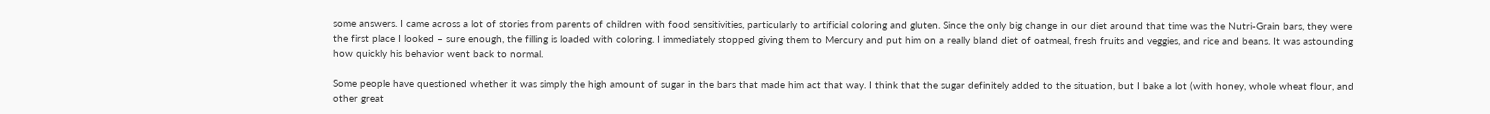some answers. I came across a lot of stories from parents of children with food sensitivities, particularly to artificial coloring and gluten. Since the only big change in our diet around that time was the Nutri-Grain bars, they were the first place I looked – sure enough, the filling is loaded with coloring. I immediately stopped giving them to Mercury and put him on a really bland diet of oatmeal, fresh fruits and veggies, and rice and beans. It was astounding how quickly his behavior went back to normal.

Some people have questioned whether it was simply the high amount of sugar in the bars that made him act that way. I think that the sugar definitely added to the situation, but I bake a lot (with honey, whole wheat flour, and other great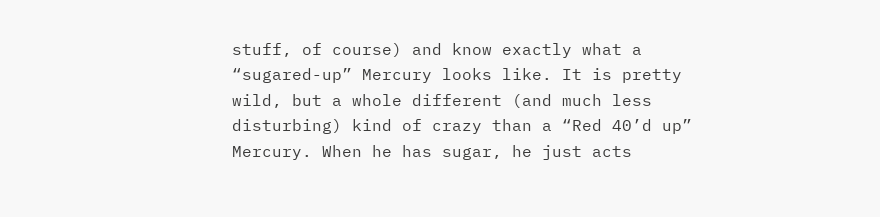stuff, of course) and know exactly what a “sugared-up” Mercury looks like. It is pretty wild, but a whole different (and much less disturbing) kind of crazy than a “Red 40’d up” Mercury. When he has sugar, he just acts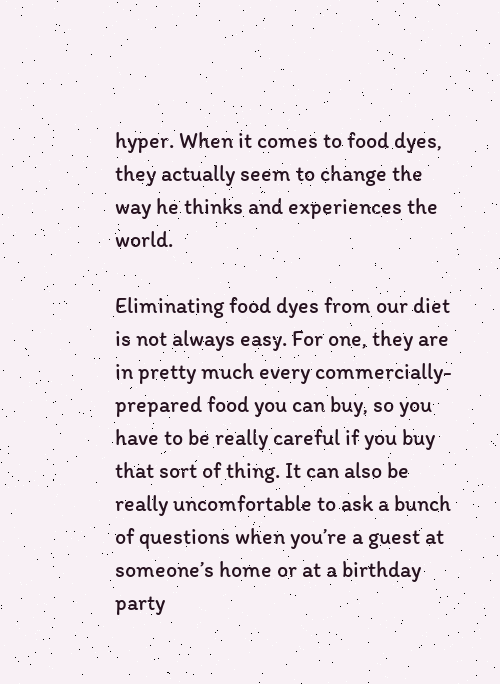hyper. When it comes to food dyes, they actually seem to change the way he thinks and experiences the world.

Eliminating food dyes from our diet is not always easy. For one, they are in pretty much every commercially-prepared food you can buy, so you have to be really careful if you buy that sort of thing. It can also be really uncomfortable to ask a bunch of questions when you’re a guest at someone’s home or at a birthday party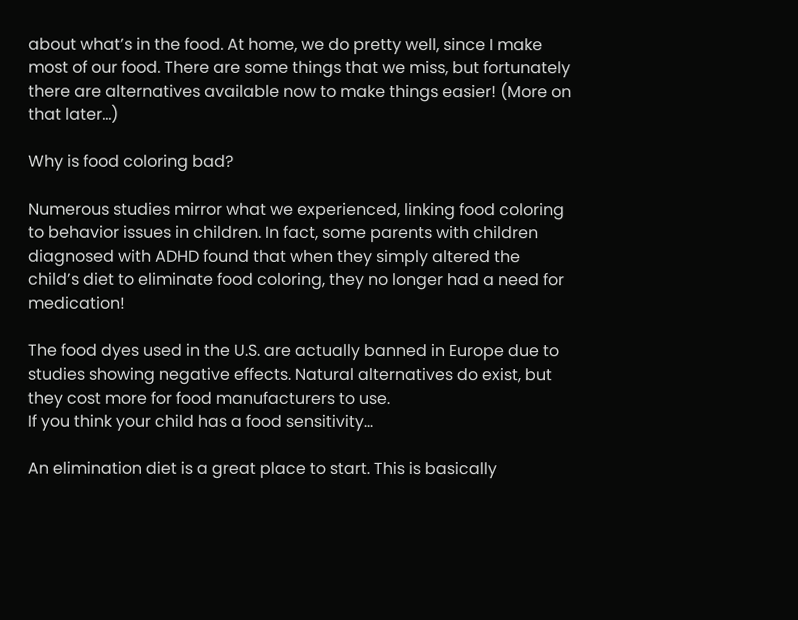about what’s in the food. At home, we do pretty well, since I make most of our food. There are some things that we miss, but fortunately there are alternatives available now to make things easier! (More on that later…)

Why is food coloring bad?

Numerous studies mirror what we experienced, linking food coloring to behavior issues in children. In fact, some parents with children diagnosed with ADHD found that when they simply altered the child’s diet to eliminate food coloring, they no longer had a need for medication!

The food dyes used in the U.S. are actually banned in Europe due to studies showing negative effects. Natural alternatives do exist, but they cost more for food manufacturers to use.
If you think your child has a food sensitivity…

An elimination diet is a great place to start. This is basically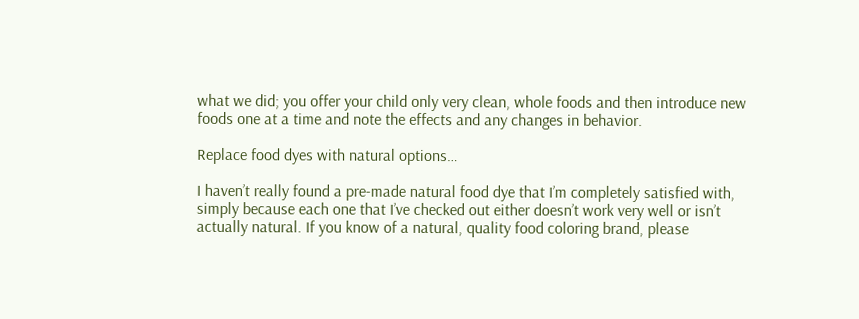what we did; you offer your child only very clean, whole foods and then introduce new foods one at a time and note the effects and any changes in behavior.

Replace food dyes with natural options…

I haven’t really found a pre-made natural food dye that I’m completely satisfied with, simply because each one that I’ve checked out either doesn’t work very well or isn’t actually natural. If you know of a natural, quality food coloring brand, please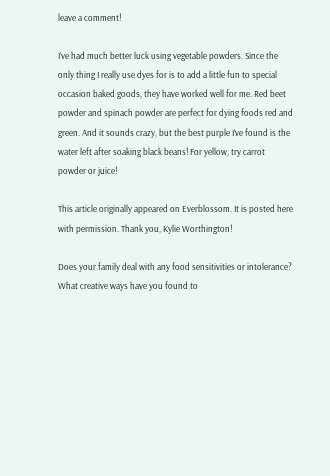leave a comment!

I’ve had much better luck using vegetable powders. Since the only thing I really use dyes for is to add a little fun to special occasion baked goods, they have worked well for me. Red beet powder and spinach powder are perfect for dying foods red and green. And it sounds crazy, but the best purple I’ve found is the water left after soaking black beans! For yellow, try carrot powder or juice!

This article originally appeared on Everblossom. It is posted here with permission. Thank you, Kylie Worthington!

Does your family deal with any food sensitivities or intolerance? What creative ways have you found to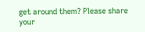get around them? Please share your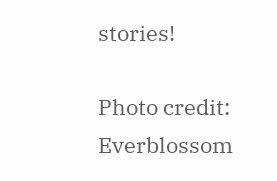stories!

Photo credit: Everblossom